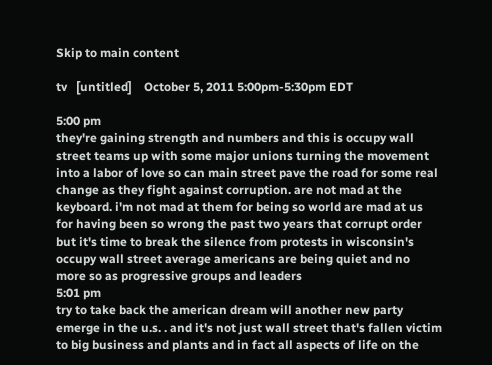Skip to main content

tv   [untitled]    October 5, 2011 5:00pm-5:30pm EDT

5:00 pm
they're gaining strength and numbers and this is occupy wall street teams up with some major unions turning the movement into a labor of love so can main street pave the road for some real change as they fight against corruption. are not mad at the keyboard. i'm not mad at them for being so world are mad at us for having been so wrong the past two years that corrupt order but it's time to break the silence from protests in wisconsin's occupy wall street average americans are being quiet and no more so as progressive groups and leaders
5:01 pm
try to take back the american dream will another new party emerge in the u.s. . and it's not just wall street that's fallen victim to big business and plants and in fact all aspects of life on the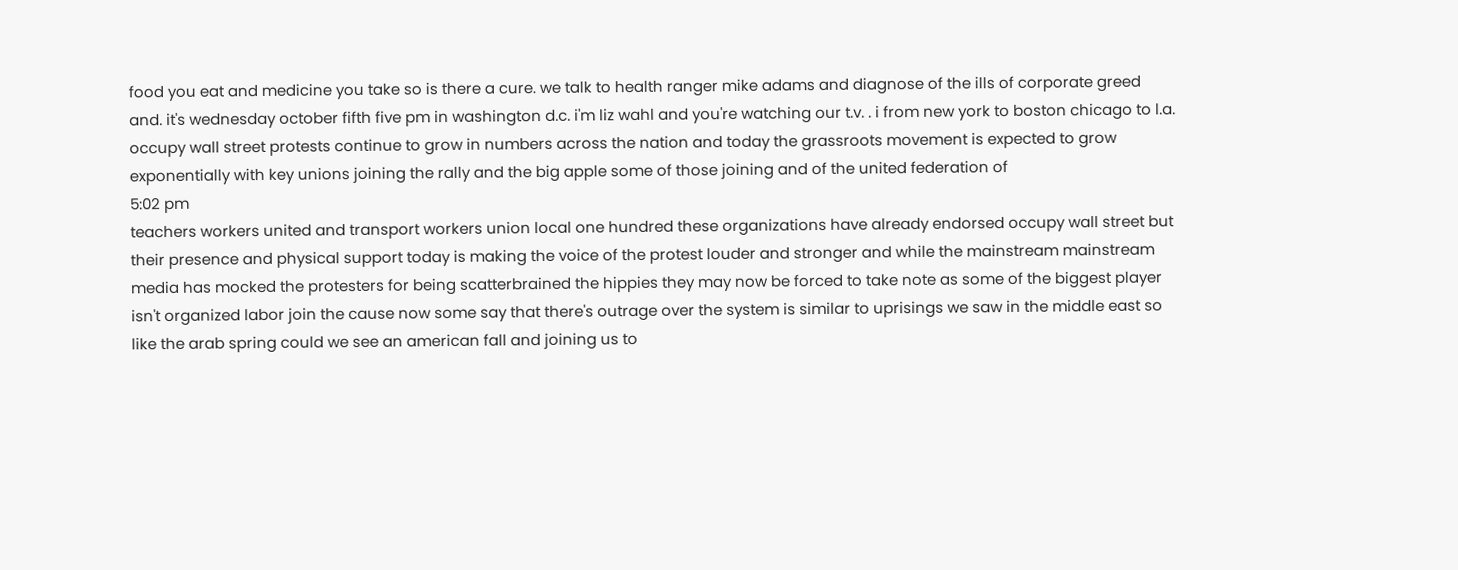food you eat and medicine you take so is there a cure. we talk to health ranger mike adams and diagnose of the ills of corporate greed and. it's wednesday october fifth five pm in washington d.c. i'm liz wahl and you're watching our t.v. . i from new york to boston chicago to l.a. occupy wall street protests continue to grow in numbers across the nation and today the grassroots movement is expected to grow exponentially with key unions joining the rally and the big apple some of those joining and of the united federation of
5:02 pm
teachers workers united and transport workers union local one hundred these organizations have already endorsed occupy wall street but their presence and physical support today is making the voice of the protest louder and stronger and while the mainstream mainstream media has mocked the protesters for being scatterbrained the hippies they may now be forced to take note as some of the biggest player isn't organized labor join the cause now some say that there's outrage over the system is similar to uprisings we saw in the middle east so like the arab spring could we see an american fall and joining us to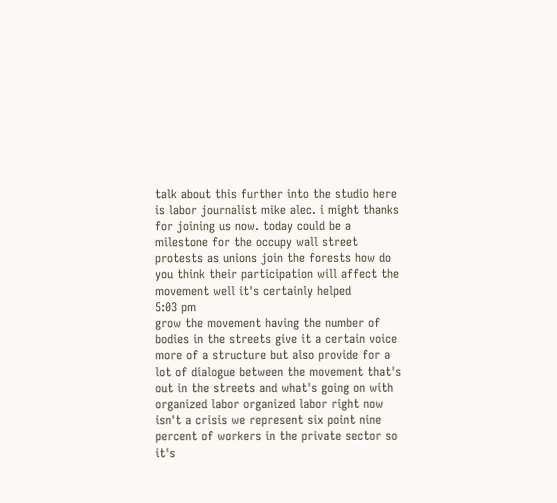talk about this further into the studio here is labor journalist mike alec. i might thanks for joining us now. today could be a milestone for the occupy wall street protests as unions join the forests how do you think their participation will affect the movement well it's certainly helped
5:03 pm
grow the movement having the number of bodies in the streets give it a certain voice more of a structure but also provide for a lot of dialogue between the movement that's out in the streets and what's going on with organized labor organized labor right now isn't a crisis we represent six point nine percent of workers in the private sector so it's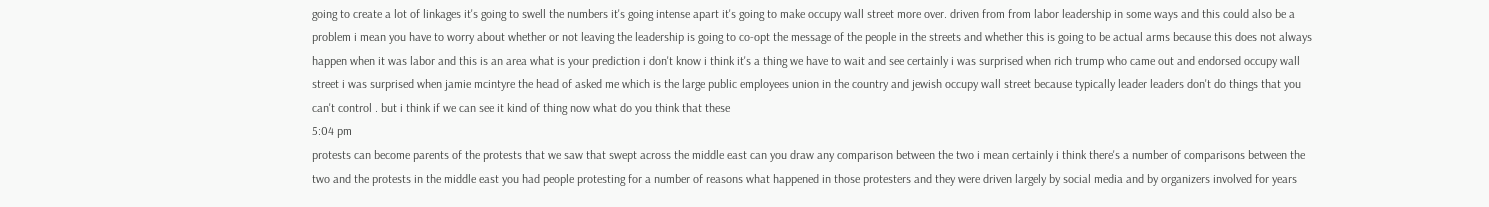going to create a lot of linkages it's going to swell the numbers it's going intense apart it's going to make occupy wall street more over. driven from from labor leadership in some ways and this could also be a problem i mean you have to worry about whether or not leaving the leadership is going to co-opt the message of the people in the streets and whether this is going to be actual arms because this does not always happen when it was labor and this is an area what is your prediction i don't know i think it's a thing we have to wait and see certainly i was surprised when rich trump who came out and endorsed occupy wall street i was surprised when jamie mcintyre the head of asked me which is the large public employees union in the country and jewish occupy wall street because typically leader leaders don't do things that you can't control . but i think if we can see it kind of thing now what do you think that these
5:04 pm
protests can become parents of the protests that we saw that swept across the middle east can you draw any comparison between the two i mean certainly i think there's a number of comparisons between the two and the protests in the middle east you had people protesting for a number of reasons what happened in those protesters and they were driven largely by social media and by organizers involved for years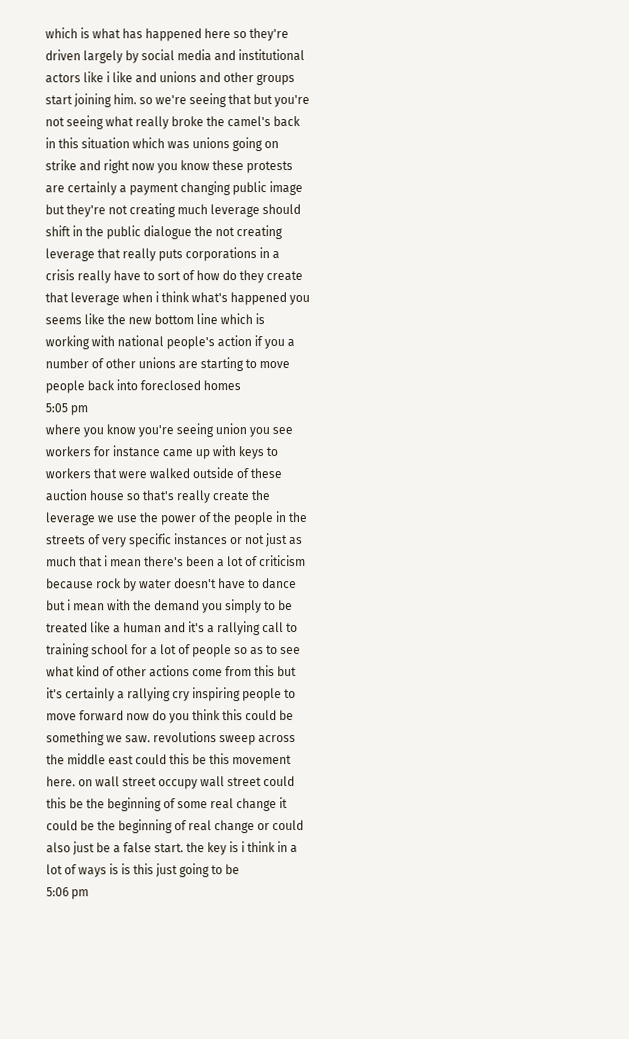which is what has happened here so they're driven largely by social media and institutional actors like i like and unions and other groups start joining him. so we're seeing that but you're not seeing what really broke the camel's back in this situation which was unions going on strike and right now you know these protests are certainly a payment changing public image but they're not creating much leverage should shift in the public dialogue the not creating leverage that really puts corporations in a crisis really have to sort of how do they create that leverage when i think what's happened you seems like the new bottom line which is working with national people's action if you a number of other unions are starting to move people back into foreclosed homes
5:05 pm
where you know you're seeing union you see workers for instance came up with keys to workers that were walked outside of these auction house so that's really create the leverage we use the power of the people in the streets of very specific instances or not just as much that i mean there's been a lot of criticism because rock by water doesn't have to dance but i mean with the demand you simply to be treated like a human and it's a rallying call to training school for a lot of people so as to see what kind of other actions come from this but it's certainly a rallying cry inspiring people to move forward now do you think this could be something we saw. revolutions sweep across the middle east could this be this movement here. on wall street occupy wall street could this be the beginning of some real change it could be the beginning of real change or could also just be a false start. the key is i think in a lot of ways is is this just going to be
5:06 pm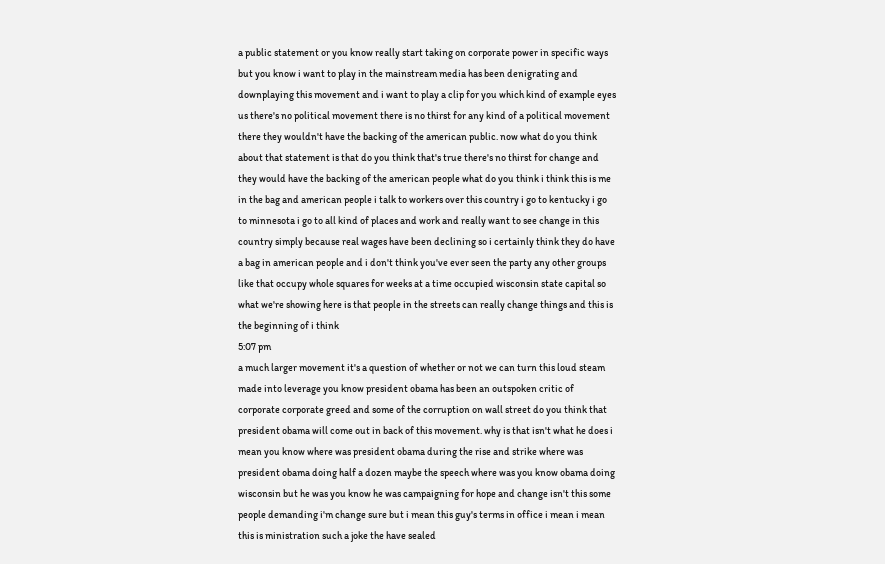a public statement or you know really start taking on corporate power in specific ways but you know i want to play in the mainstream media has been denigrating and downplaying this movement and i want to play a clip for you which kind of example eyes us there's no political movement there is no thirst for any kind of a political movement there they wouldn't have the backing of the american public. now what do you think about that statement is that do you think that's true there's no thirst for change and they would have the backing of the american people what do you think i think this is me in the bag and american people i talk to workers over this country i go to kentucky i go to minnesota i go to all kind of places and work and really want to see change in this country simply because real wages have been declining so i certainly think they do have a bag in american people and i don't think you've ever seen the party any other groups like that occupy whole squares for weeks at a time occupied wisconsin state capital so what we're showing here is that people in the streets can really change things and this is the beginning of i think
5:07 pm
a much larger movement it's a question of whether or not we can turn this loud steam made into leverage you know president obama has been an outspoken critic of corporate corporate greed and some of the corruption on wall street do you think that president obama will come out in back of this movement. why is that isn't what he does i mean you know where was president obama during the rise and strike where was president obama doing half a dozen maybe the speech where was you know obama doing wisconsin but he was you know he was campaigning for hope and change isn't this some people demanding i'm change sure but i mean this guy's terms in office i mean i mean this is ministration such a joke the have sealed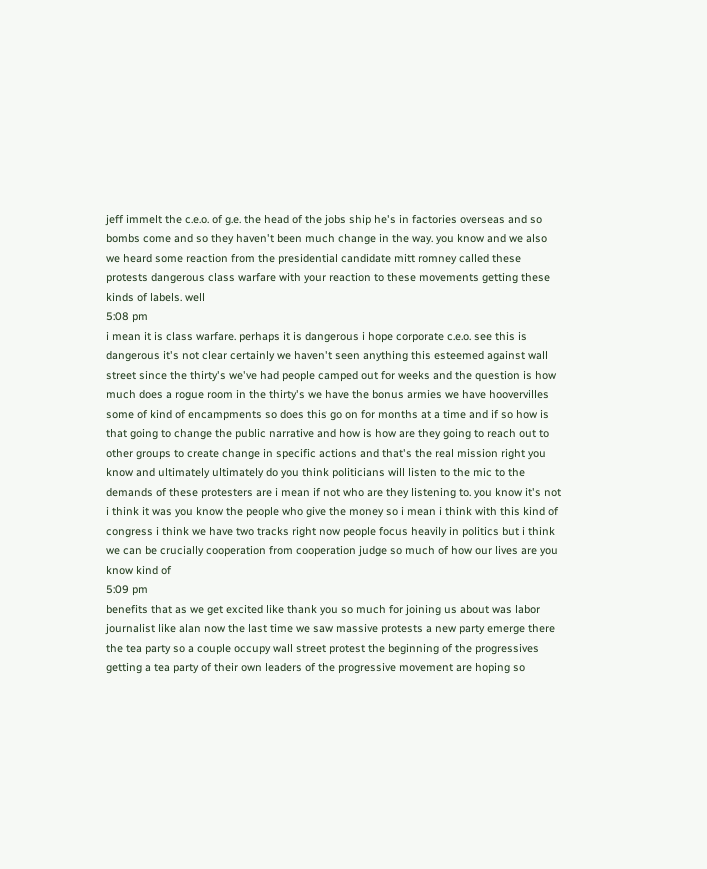jeff immelt the c.e.o. of g.e. the head of the jobs ship he's in factories overseas and so bombs come and so they haven't been much change in the way. you know and we also we heard some reaction from the presidential candidate mitt romney called these protests dangerous class warfare with your reaction to these movements getting these kinds of labels. well
5:08 pm
i mean it is class warfare. perhaps it is dangerous i hope corporate c.e.o. see this is dangerous it's not clear certainly we haven't seen anything this esteemed against wall street since the thirty's we've had people camped out for weeks and the question is how much does a rogue room in the thirty's we have the bonus armies we have hoovervilles some of kind of encampments so does this go on for months at a time and if so how is that going to change the public narrative and how is how are they going to reach out to other groups to create change in specific actions and that's the real mission right you know and ultimately ultimately do you think politicians will listen to the mic to the demands of these protesters are i mean if not who are they listening to. you know it's not i think it was you know the people who give the money so i mean i think with this kind of congress i think we have two tracks right now people focus heavily in politics but i think we can be crucially cooperation from cooperation judge so much of how our lives are you know kind of
5:09 pm
benefits that as we get excited like thank you so much for joining us about was labor journalist like alan now the last time we saw massive protests a new party emerge there the tea party so a couple occupy wall street protest the beginning of the progressives getting a tea party of their own leaders of the progressive movement are hoping so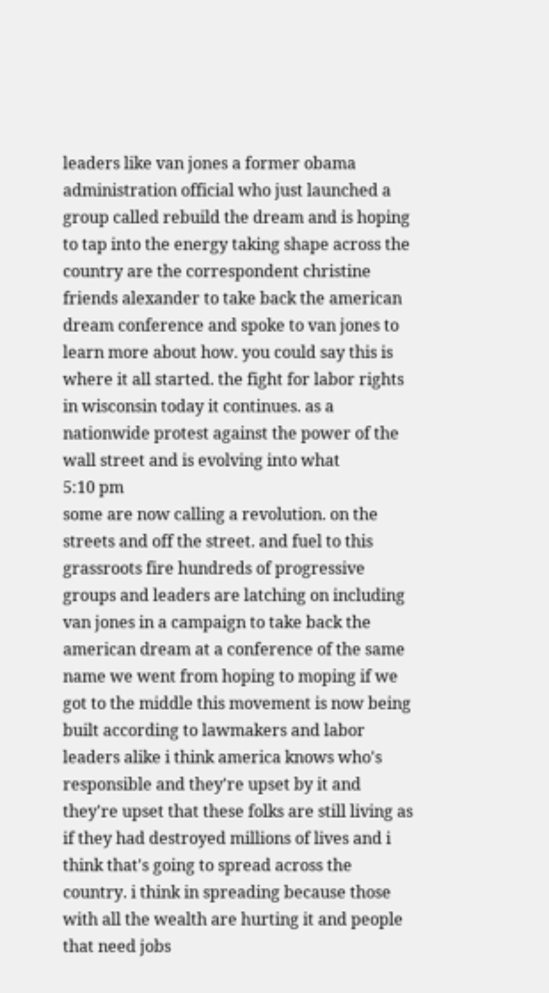leaders like van jones a former obama administration official who just launched a group called rebuild the dream and is hoping to tap into the energy taking shape across the country are the correspondent christine friends alexander to take back the american dream conference and spoke to van jones to learn more about how. you could say this is where it all started. the fight for labor rights in wisconsin today it continues. as a nationwide protest against the power of the wall street and is evolving into what
5:10 pm
some are now calling a revolution. on the streets and off the street. and fuel to this grassroots fire hundreds of progressive groups and leaders are latching on including van jones in a campaign to take back the american dream at a conference of the same name we went from hoping to moping if we got to the middle this movement is now being built according to lawmakers and labor leaders alike i think america knows who's responsible and they're upset by it and they're upset that these folks are still living as if they had destroyed millions of lives and i think that's going to spread across the country. i think in spreading because those with all the wealth are hurting it and people that need jobs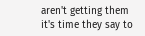aren't getting them it's time they say to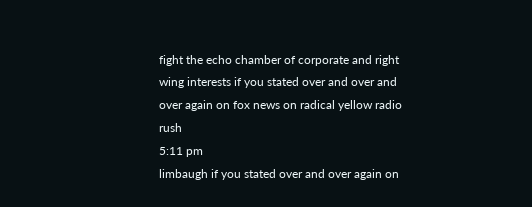fight the echo chamber of corporate and right wing interests if you stated over and over and over again on fox news on radical yellow radio rush
5:11 pm
limbaugh if you stated over and over again on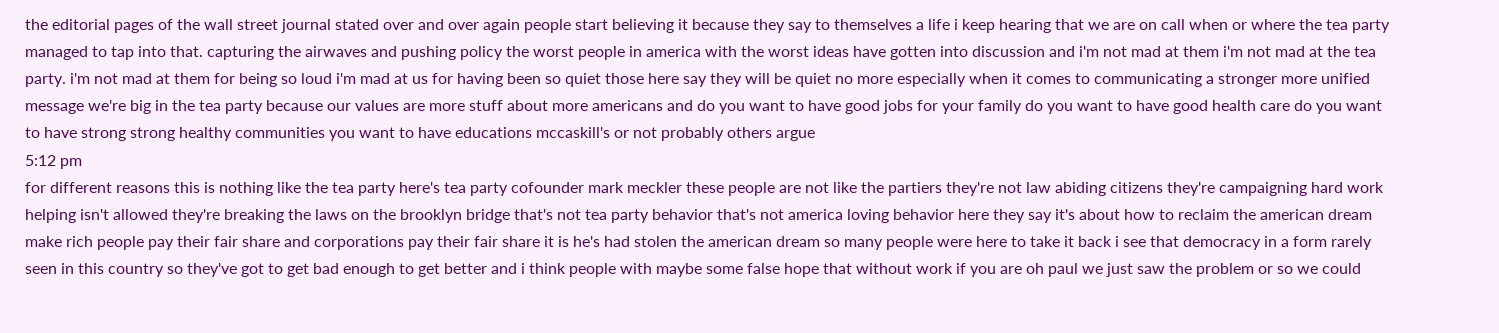the editorial pages of the wall street journal stated over and over again people start believing it because they say to themselves a life i keep hearing that we are on call when or where the tea party managed to tap into that. capturing the airwaves and pushing policy the worst people in america with the worst ideas have gotten into discussion and i'm not mad at them i'm not mad at the tea party. i'm not mad at them for being so loud i'm mad at us for having been so quiet those here say they will be quiet no more especially when it comes to communicating a stronger more unified message we're big in the tea party because our values are more stuff about more americans and do you want to have good jobs for your family do you want to have good health care do you want to have strong strong healthy communities you want to have educations mccaskill's or not probably others argue
5:12 pm
for different reasons this is nothing like the tea party here's tea party cofounder mark meckler these people are not like the partiers they're not law abiding citizens they're campaigning hard work helping isn't allowed they're breaking the laws on the brooklyn bridge that's not tea party behavior that's not america loving behavior here they say it's about how to reclaim the american dream make rich people pay their fair share and corporations pay their fair share it is he's had stolen the american dream so many people were here to take it back i see that democracy in a form rarely seen in this country so they've got to get bad enough to get better and i think people with maybe some false hope that without work if you are oh paul we just saw the problem or so we could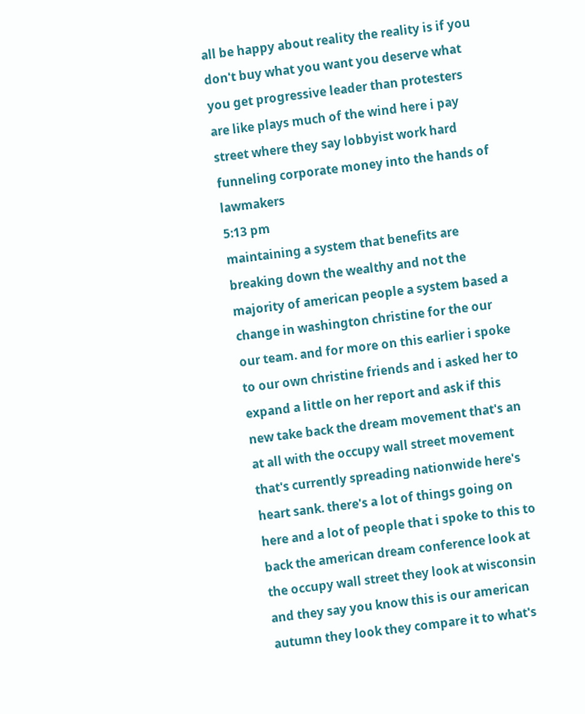all be happy about reality the reality is if you don't buy what you want you deserve what you get progressive leader than protesters are like plays much of the wind here i pay street where they say lobbyist work hard funneling corporate money into the hands of lawmakers
5:13 pm
maintaining a system that benefits are breaking down the wealthy and not the majority of american people a system based a change in washington christine for the our our team. and for more on this earlier i spoke to our own christine friends and i asked her to expand a little on her report and ask if this new take back the dream movement that's an at all with the occupy wall street movement that's currently spreading nationwide here's heart sank. there's a lot of things going on here and a lot of people that i spoke to this to back the american dream conference look at the occupy wall street they look at wisconsin and they say you know this is our american autumn they look they compare it to what's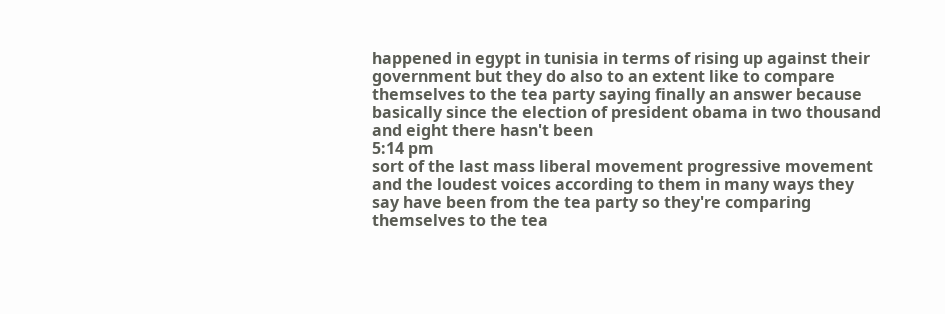happened in egypt in tunisia in terms of rising up against their government but they do also to an extent like to compare themselves to the tea party saying finally an answer because basically since the election of president obama in two thousand and eight there hasn't been
5:14 pm
sort of the last mass liberal movement progressive movement and the loudest voices according to them in many ways they say have been from the tea party so they're comparing themselves to the tea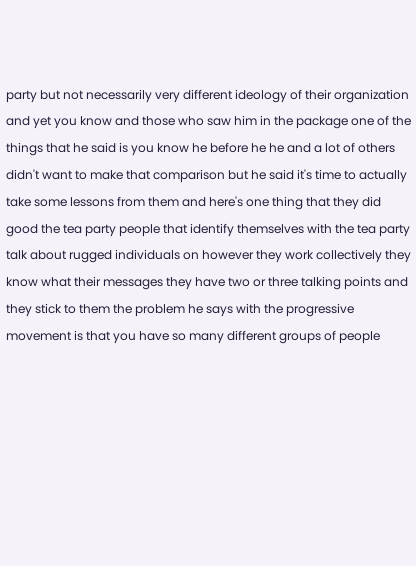party but not necessarily very different ideology of their organization and yet you know and those who saw him in the package one of the things that he said is you know he before he he and a lot of others didn't want to make that comparison but he said it's time to actually take some lessons from them and here's one thing that they did good the tea party people that identify themselves with the tea party talk about rugged individuals on however they work collectively they know what their messages they have two or three talking points and they stick to them the problem he says with the progressive movement is that you have so many different groups of people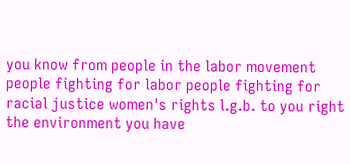you know from people in the labor movement people fighting for labor people fighting for racial justice women's rights l.g.b. to you right the environment you have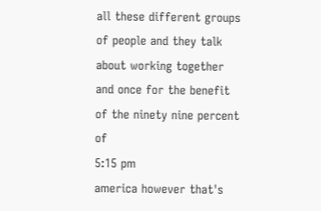all these different groups of people and they talk about working together and once for the benefit of the ninety nine percent of
5:15 pm
america however that's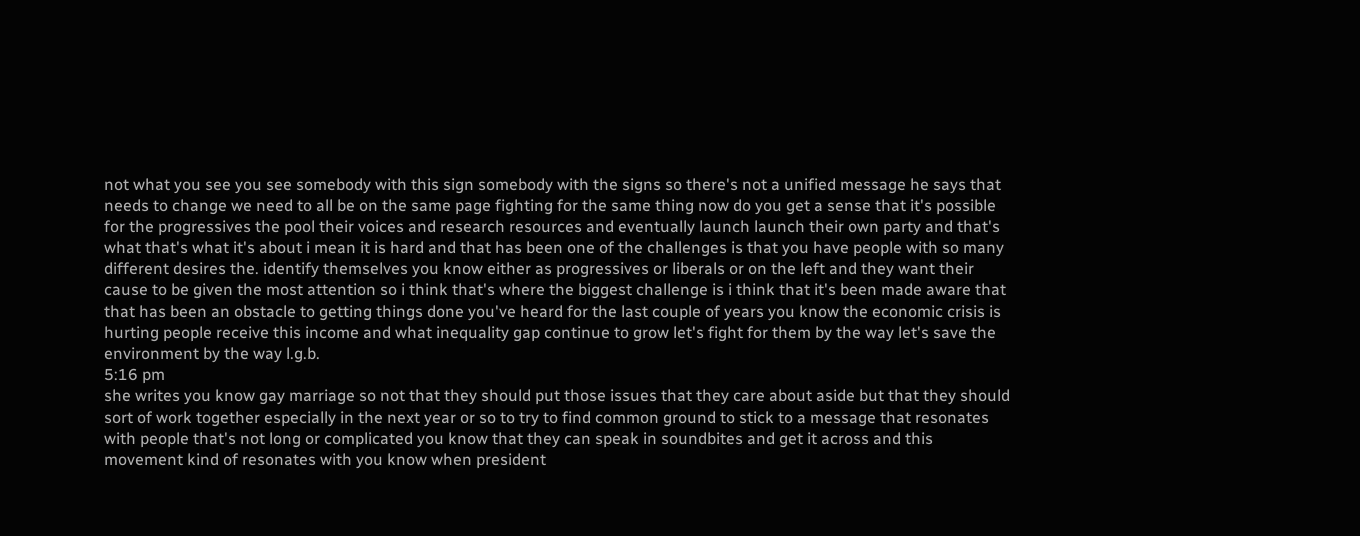not what you see you see somebody with this sign somebody with the signs so there's not a unified message he says that needs to change we need to all be on the same page fighting for the same thing now do you get a sense that it's possible for the progressives the pool their voices and research resources and eventually launch launch their own party and that's what that's what it's about i mean it is hard and that has been one of the challenges is that you have people with so many different desires the. identify themselves you know either as progressives or liberals or on the left and they want their cause to be given the most attention so i think that's where the biggest challenge is i think that it's been made aware that that has been an obstacle to getting things done you've heard for the last couple of years you know the economic crisis is hurting people receive this income and what inequality gap continue to grow let's fight for them by the way let's save the environment by the way l.g.b.
5:16 pm
she writes you know gay marriage so not that they should put those issues that they care about aside but that they should sort of work together especially in the next year or so to try to find common ground to stick to a message that resonates with people that's not long or complicated you know that they can speak in soundbites and get it across and this movement kind of resonates with you know when president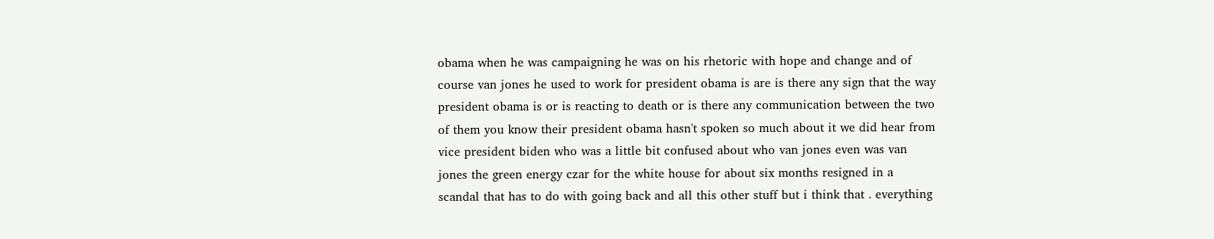obama when he was campaigning he was on his rhetoric with hope and change and of course van jones he used to work for president obama is are is there any sign that the way president obama is or is reacting to death or is there any communication between the two of them you know their president obama hasn't spoken so much about it we did hear from vice president biden who was a little bit confused about who van jones even was van jones the green energy czar for the white house for about six months resigned in a scandal that has to do with going back and all this other stuff but i think that . everything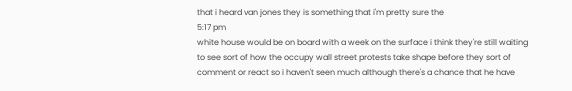that i heard van jones they is something that i'm pretty sure the
5:17 pm
white house would be on board with a week on the surface i think they're still waiting to see sort of how the occupy wall street protests take shape before they sort of comment or react so i haven't seen much although there's a chance that he have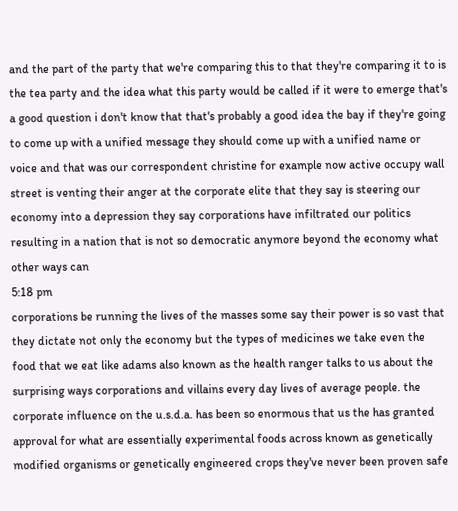and the part of the party that we're comparing this to that they're comparing it to is the tea party and the idea what this party would be called if it were to emerge that's a good question i don't know that that's probably a good idea the bay if they're going to come up with a unified message they should come up with a unified name or voice and that was our correspondent christine for example now active occupy wall street is venting their anger at the corporate elite that they say is steering our economy into a depression they say corporations have infiltrated our politics resulting in a nation that is not so democratic anymore beyond the economy what other ways can
5:18 pm
corporations be running the lives of the masses some say their power is so vast that they dictate not only the economy but the types of medicines we take even the food that we eat like adams also known as the health ranger talks to us about the surprising ways corporations and villains every day lives of average people. the corporate influence on the u.s.d.a. has been so enormous that us the has granted approval for what are essentially experimental foods across known as genetically modified organisms or genetically engineered crops they've never been proven safe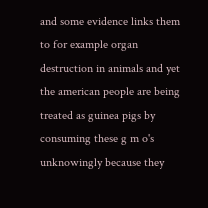and some evidence links them to for example organ destruction in animals and yet the american people are being treated as guinea pigs by consuming these g m o's unknowingly because they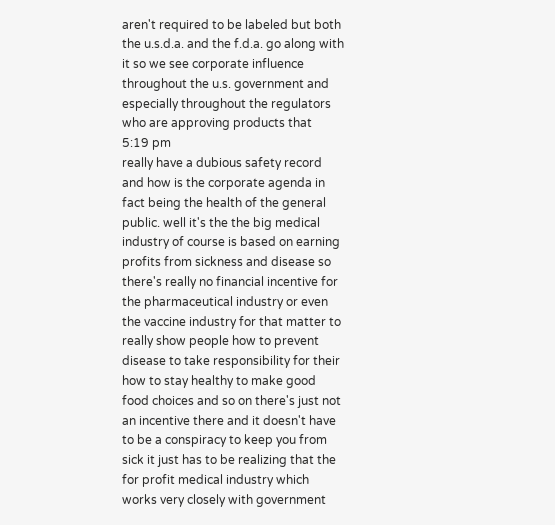aren't required to be labeled but both the u.s.d.a. and the f.d.a. go along with it so we see corporate influence throughout the u.s. government and especially throughout the regulators who are approving products that
5:19 pm
really have a dubious safety record and how is the corporate agenda in fact being the health of the general public. well it's the the big medical industry of course is based on earning profits from sickness and disease so there's really no financial incentive for the pharmaceutical industry or even the vaccine industry for that matter to really show people how to prevent disease to take responsibility for their how to stay healthy to make good food choices and so on there's just not an incentive there and it doesn't have to be a conspiracy to keep you from sick it just has to be realizing that the for profit medical industry which works very closely with government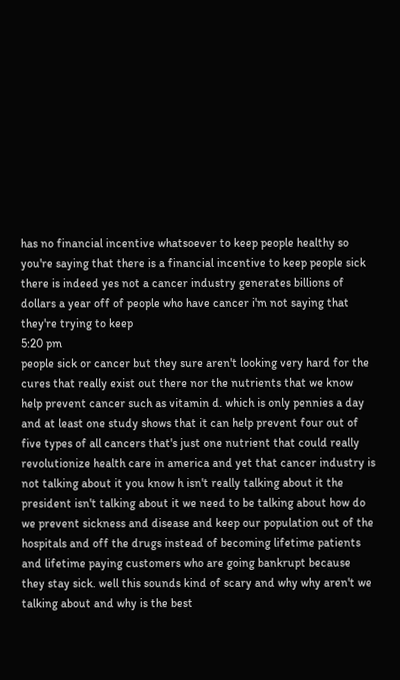has no financial incentive whatsoever to keep people healthy so you're saying that there is a financial incentive to keep people sick there is indeed yes not a cancer industry generates billions of dollars a year off of people who have cancer i'm not saying that they're trying to keep
5:20 pm
people sick or cancer but they sure aren't looking very hard for the cures that really exist out there nor the nutrients that we know help prevent cancer such as vitamin d. which is only pennies a day and at least one study shows that it can help prevent four out of five types of all cancers that's just one nutrient that could really revolutionize health care in america and yet that cancer industry is not talking about it you know h isn't really talking about it the president isn't talking about it we need to be talking about how do we prevent sickness and disease and keep our population out of the hospitals and off the drugs instead of becoming lifetime patients and lifetime paying customers who are going bankrupt because they stay sick. well this sounds kind of scary and why why aren't we talking about and why is the best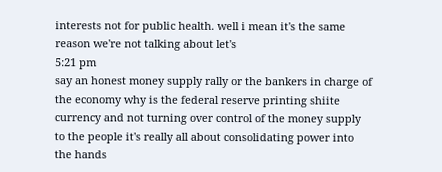interests not for public health. well i mean it's the same reason we're not talking about let's
5:21 pm
say an honest money supply rally or the bankers in charge of the economy why is the federal reserve printing shiite currency and not turning over control of the money supply to the people it's really all about consolidating power into the hands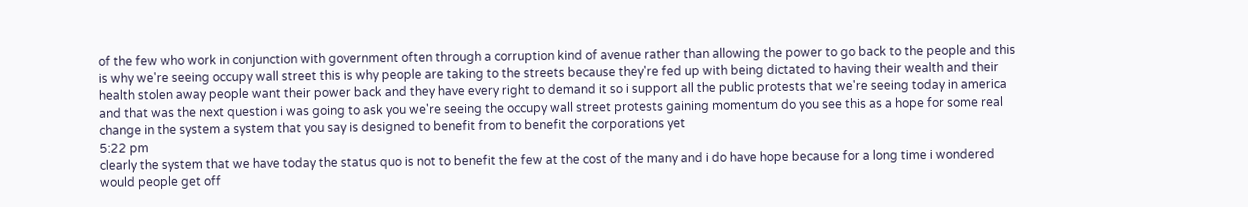of the few who work in conjunction with government often through a corruption kind of avenue rather than allowing the power to go back to the people and this is why we're seeing occupy wall street this is why people are taking to the streets because they're fed up with being dictated to having their wealth and their health stolen away people want their power back and they have every right to demand it so i support all the public protests that we're seeing today in america and that was the next question i was going to ask you we're seeing the occupy wall street protests gaining momentum do you see this as a hope for some real change in the system a system that you say is designed to benefit from to benefit the corporations yet
5:22 pm
clearly the system that we have today the status quo is not to benefit the few at the cost of the many and i do have hope because for a long time i wondered would people get off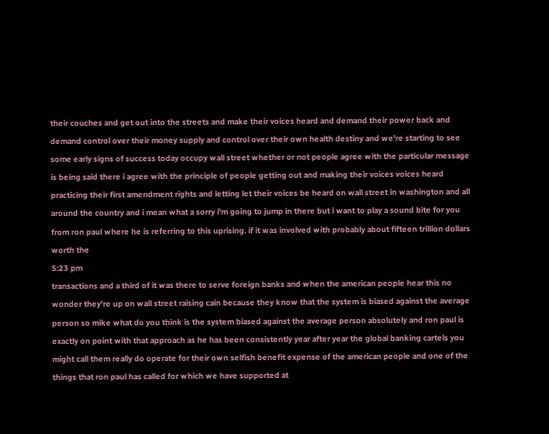their couches and get out into the streets and make their voices heard and demand their power back and demand control over their money supply and control over their own health destiny and we're starting to see some early signs of success today occupy wall street whether or not people agree with the particular message is being said there i agree with the principle of people getting out and making their voices voices heard practicing their first amendment rights and letting let their voices be heard on wall street in washington and all around the country and i mean what a sorry i'm going to jump in there but i want to play a sound bite for you from ron paul where he is referring to this uprising. if it was involved with probably about fifteen trillion dollars worth the
5:23 pm
transactions and a third of it was there to serve foreign banks and when the american people hear this no wonder they're up on wall street raising cain because they know that the system is biased against the average person so mike what do you think is the system biased against the average person absolutely and ron paul is exactly on point with that approach as he has been consistently year after year the global banking cartels you might call them really do operate for their own selfish benefit expense of the american people and one of the things that ron paul has called for which we have supported at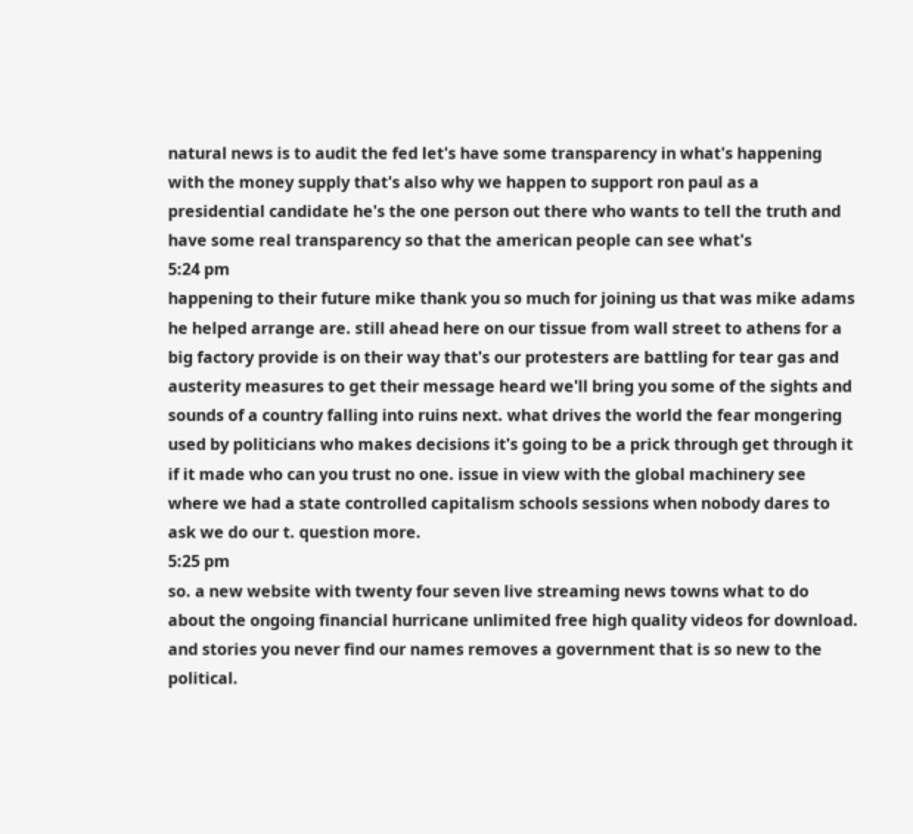natural news is to audit the fed let's have some transparency in what's happening with the money supply that's also why we happen to support ron paul as a presidential candidate he's the one person out there who wants to tell the truth and have some real transparency so that the american people can see what's
5:24 pm
happening to their future mike thank you so much for joining us that was mike adams he helped arrange are. still ahead here on our tissue from wall street to athens for a big factory provide is on their way that's our protesters are battling for tear gas and austerity measures to get their message heard we'll bring you some of the sights and sounds of a country falling into ruins next. what drives the world the fear mongering used by politicians who makes decisions it's going to be a prick through get through it if it made who can you trust no one. issue in view with the global machinery see where we had a state controlled capitalism schools sessions when nobody dares to ask we do our t. question more.
5:25 pm
so. a new website with twenty four seven live streaming news towns what to do about the ongoing financial hurricane unlimited free high quality videos for download. and stories you never find our names removes a government that is so new to the political.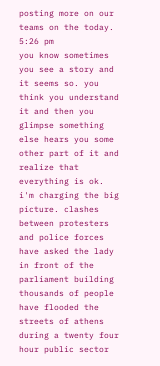posting more on our teams on the today.
5:26 pm
you know sometimes you see a story and it seems so. you think you understand it and then you glimpse something else hears you some other part of it and realize that everything is ok. i'm charging the big picture. clashes between protesters and police forces have asked the lady in front of the parliament building thousands of people have flooded the streets of athens during a twenty four hour public sector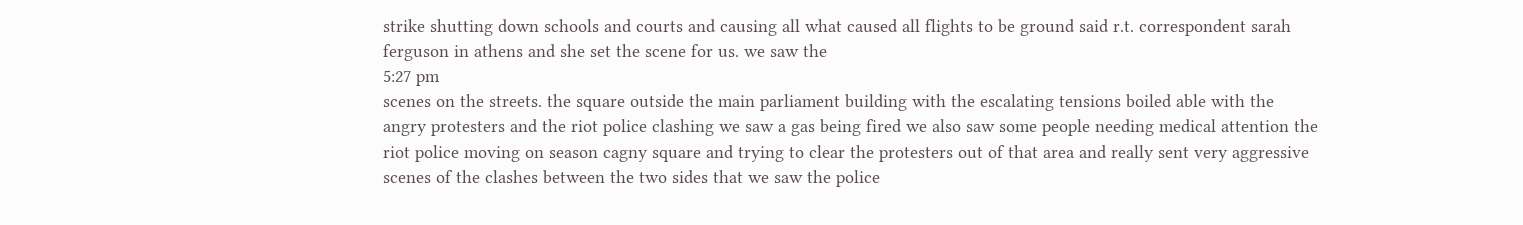strike shutting down schools and courts and causing all what caused all flights to be ground said r.t. correspondent sarah ferguson in athens and she set the scene for us. we saw the
5:27 pm
scenes on the streets. the square outside the main parliament building with the escalating tensions boiled able with the angry protesters and the riot police clashing we saw a gas being fired we also saw some people needing medical attention the riot police moving on season cagny square and trying to clear the protesters out of that area and really sent very aggressive scenes of the clashes between the two sides that we saw the police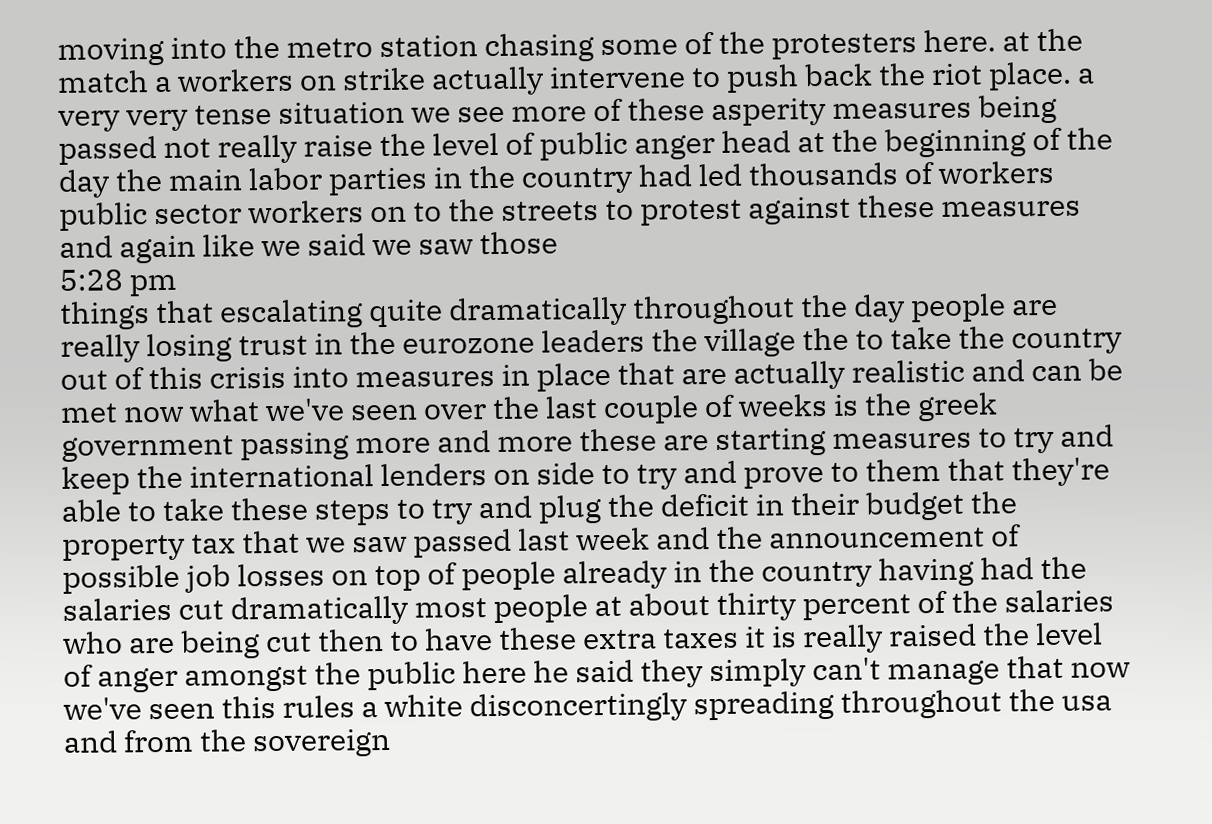moving into the metro station chasing some of the protesters here. at the match a workers on strike actually intervene to push back the riot place. a very very tense situation we see more of these asperity measures being passed not really raise the level of public anger head at the beginning of the day the main labor parties in the country had led thousands of workers public sector workers on to the streets to protest against these measures and again like we said we saw those
5:28 pm
things that escalating quite dramatically throughout the day people are really losing trust in the eurozone leaders the village the to take the country out of this crisis into measures in place that are actually realistic and can be met now what we've seen over the last couple of weeks is the greek government passing more and more these are starting measures to try and keep the international lenders on side to try and prove to them that they're able to take these steps to try and plug the deficit in their budget the property tax that we saw passed last week and the announcement of possible job losses on top of people already in the country having had the salaries cut dramatically most people at about thirty percent of the salaries who are being cut then to have these extra taxes it is really raised the level of anger amongst the public here he said they simply can't manage that now we've seen this rules a white disconcertingly spreading throughout the usa and from the sovereign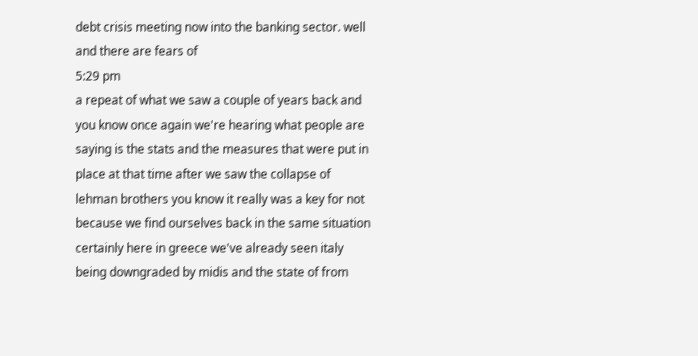debt crisis meeting now into the banking sector. well and there are fears of
5:29 pm
a repeat of what we saw a couple of years back and you know once again we're hearing what people are saying is the stats and the measures that were put in place at that time after we saw the collapse of lehman brothers you know it really was a key for not because we find ourselves back in the same situation certainly here in greece we've already seen italy being downgraded by midis and the state of from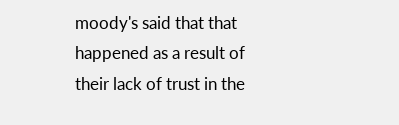moody's said that that happened as a result of their lack of trust in the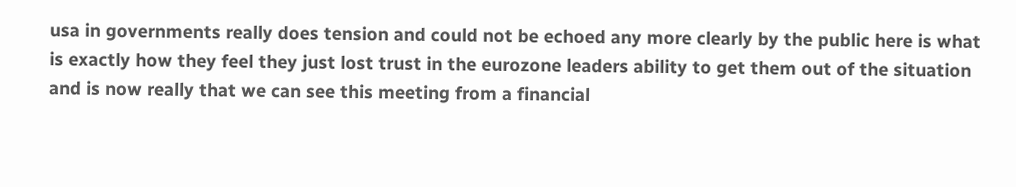usa in governments really does tension and could not be echoed any more clearly by the public here is what is exactly how they feel they just lost trust in the eurozone leaders ability to get them out of the situation and is now really that we can see this meeting from a financial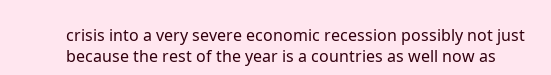crisis into a very severe economic recession possibly not just because the rest of the year is a countries as well now as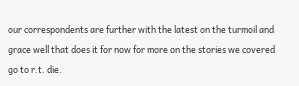our correspondents are further with the latest on the turmoil and grace well that does it for now for more on the stories we covered go to r.t. die.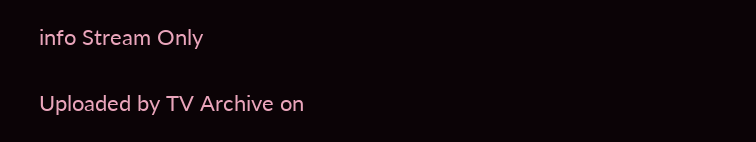info Stream Only

Uploaded by TV Archive on